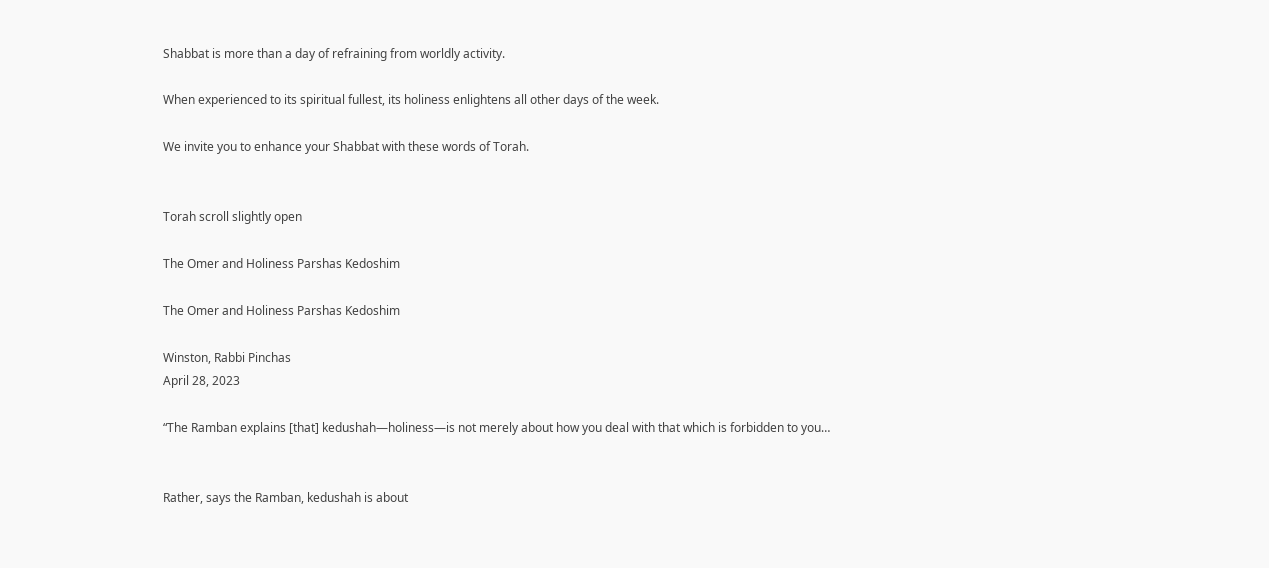Shabbat is more than a day of refraining from worldly activity.

When experienced to its spiritual fullest, its holiness enlightens all other days of the week.

We invite you to enhance your Shabbat with these words of Torah.


Torah scroll slightly open

The Omer and Holiness Parshas Kedoshim

The Omer and Holiness Parshas Kedoshim

Winston, Rabbi Pinchas
April 28, 2023

“The Ramban explains [that] kedushah—holiness—is not merely about how you deal with that which is forbidden to you…


Rather, says the Ramban, kedushah is about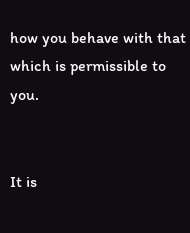how you behave with that which is permissible to you.


It is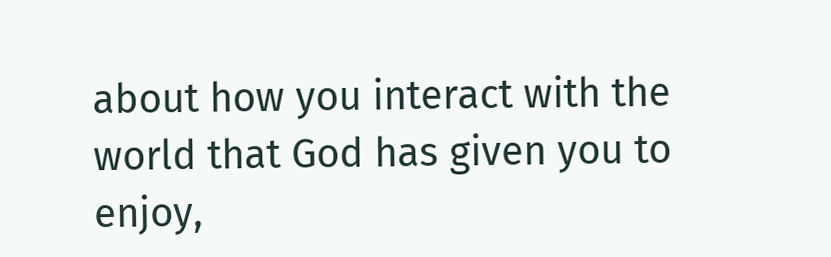about how you interact with the world that God has given you to enjoy,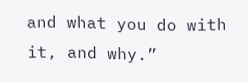and what you do with it, and why.”